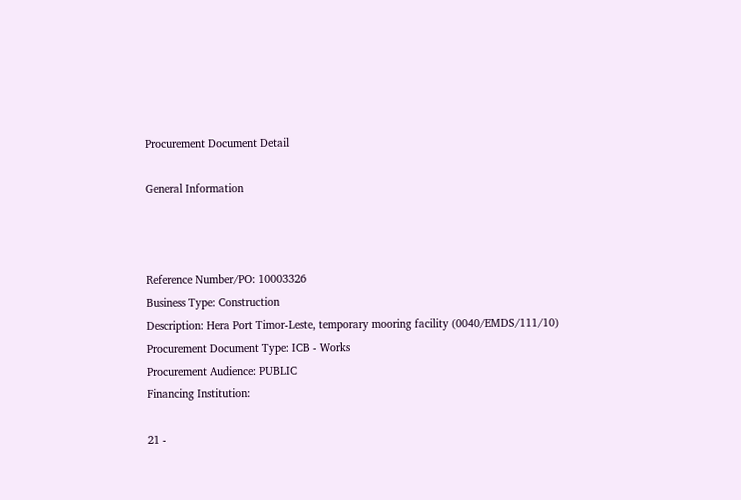Procurement Document Detail

General Information



Reference Number/PO: 10003326
Business Type: Construction
Description: Hera Port Timor-Leste, temporary mooring facility (0040/EMDS/111/10)
Procurement Document Type: ICB - Works
Procurement Audience: PUBLIC
Financing Institution:

21 -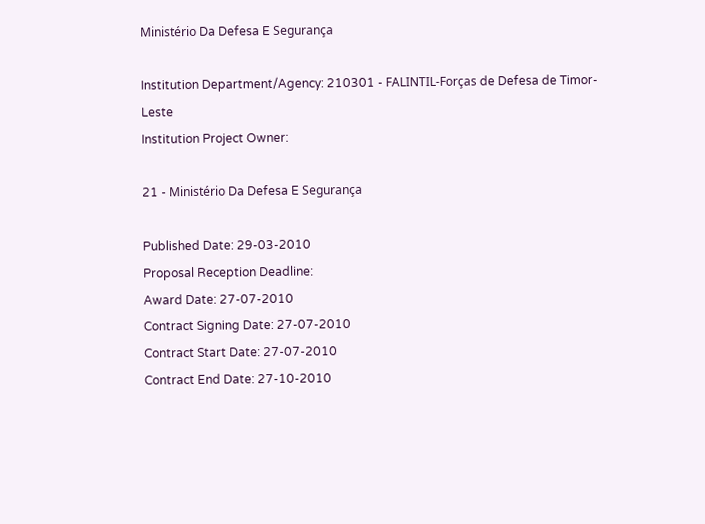Ministério Da Defesa E Segurança

Institution Department/Agency: 210301 - FALINTIL-Forças de Defesa de Timor-Leste
Institution Project Owner:

21 - Ministério Da Defesa E Segurança

Published Date: 29-03-2010
Proposal Reception Deadline:
Award Date: 27-07-2010
Contract Signing Date: 27-07-2010
Contract Start Date: 27-07-2010
Contract End Date: 27-10-2010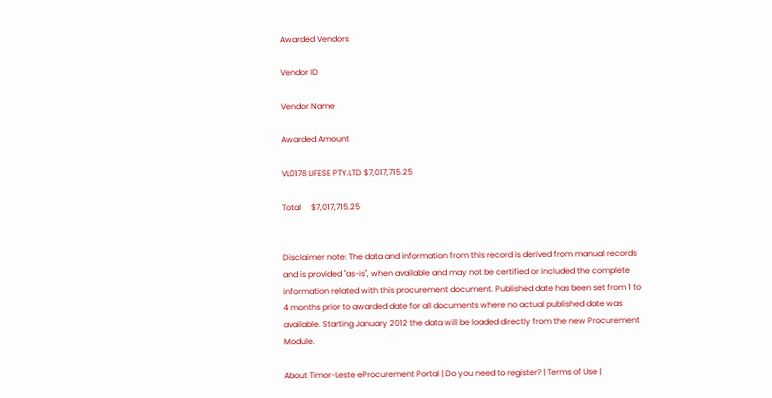Awarded Vendors

Vendor ID

Vendor Name

Awarded Amount

VL0178 LIFESE PTY.LTD $7,017,715.25

Total     $7,017,715.25


Disclaimer note: The data and information from this record is derived from manual records and is provided "as-is", when available and may not be certified or included the complete information related with this procurement document. Published date has been set from 1 to 4 months prior to awarded date for all documents where no actual published date was available. Starting January 2012 the data will be loaded directly from the new Procurement Module.

About Timor-Leste eProcurement Portal | Do you need to register? | Terms of Use |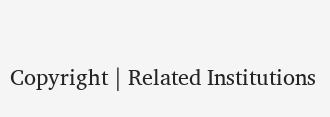Copyright | Related Institutions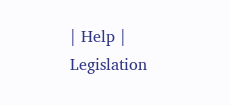| Help | Legislation